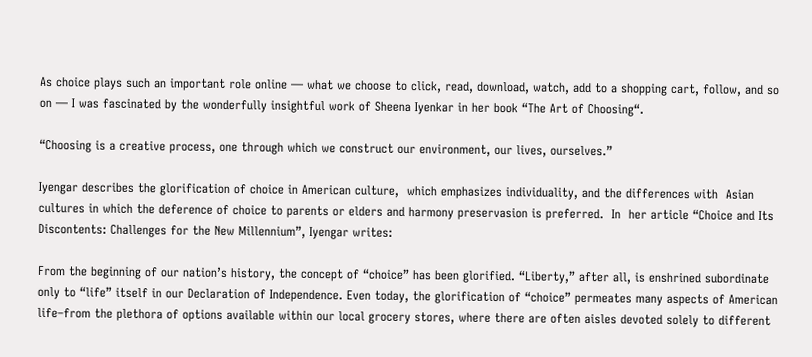As choice plays such an important role online — what we choose to click, read, download, watch, add to a shopping cart, follow, and so on — I was fascinated by the wonderfully insightful work of Sheena Iyenkar in her book “The Art of Choosing“.

“Choosing is a creative process, one through which we construct our environment, our lives, ourselves.”

Iyengar describes the glorification of choice in American culture,  which emphasizes individuality, and the differences with  Asian cultures in which the deference of choice to parents or elders and harmony preservasion is preferred.  In  her article “Choice and Its Discontents: Challenges for the New Millennium”, Iyengar writes:

From the beginning of our nation’s history, the concept of “choice” has been glorified. “Liberty,” after all, is enshrined subordinate only to “life” itself in our Declaration of Independence. Even today, the glorification of “choice” permeates many aspects of American life–from the plethora of options available within our local grocery stores, where there are often aisles devoted solely to different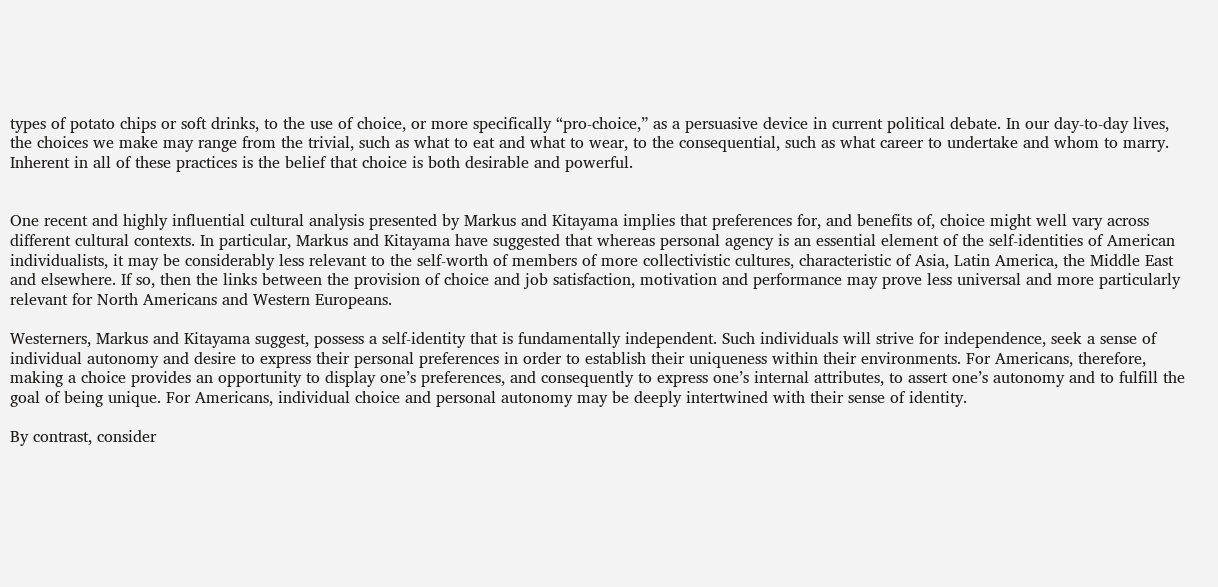types of potato chips or soft drinks, to the use of choice, or more specifically “pro-choice,” as a persuasive device in current political debate. In our day-to-day lives, the choices we make may range from the trivial, such as what to eat and what to wear, to the consequential, such as what career to undertake and whom to marry. Inherent in all of these practices is the belief that choice is both desirable and powerful.


One recent and highly influential cultural analysis presented by Markus and Kitayama implies that preferences for, and benefits of, choice might well vary across different cultural contexts. In particular, Markus and Kitayama have suggested that whereas personal agency is an essential element of the self-identities of American individualists, it may be considerably less relevant to the self-worth of members of more collectivistic cultures, characteristic of Asia, Latin America, the Middle East and elsewhere. If so, then the links between the provision of choice and job satisfaction, motivation and performance may prove less universal and more particularly relevant for North Americans and Western Europeans.

Westerners, Markus and Kitayama suggest, possess a self-identity that is fundamentally independent. Such individuals will strive for independence, seek a sense of individual autonomy and desire to express their personal preferences in order to establish their uniqueness within their environments. For Americans, therefore, making a choice provides an opportunity to display one’s preferences, and consequently to express one’s internal attributes, to assert one’s autonomy and to fulfill the goal of being unique. For Americans, individual choice and personal autonomy may be deeply intertwined with their sense of identity.

By contrast, consider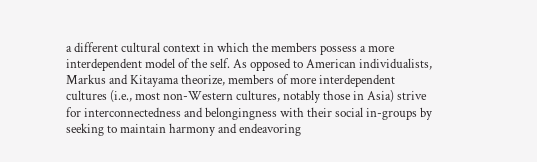a different cultural context in which the members possess a more interdependent model of the self. As opposed to American individualists, Markus and Kitayama theorize, members of more interdependent cultures (i.e., most non-Western cultures, notably those in Asia) strive for interconnectedness and belongingness with their social in-groups by seeking to maintain harmony and endeavoring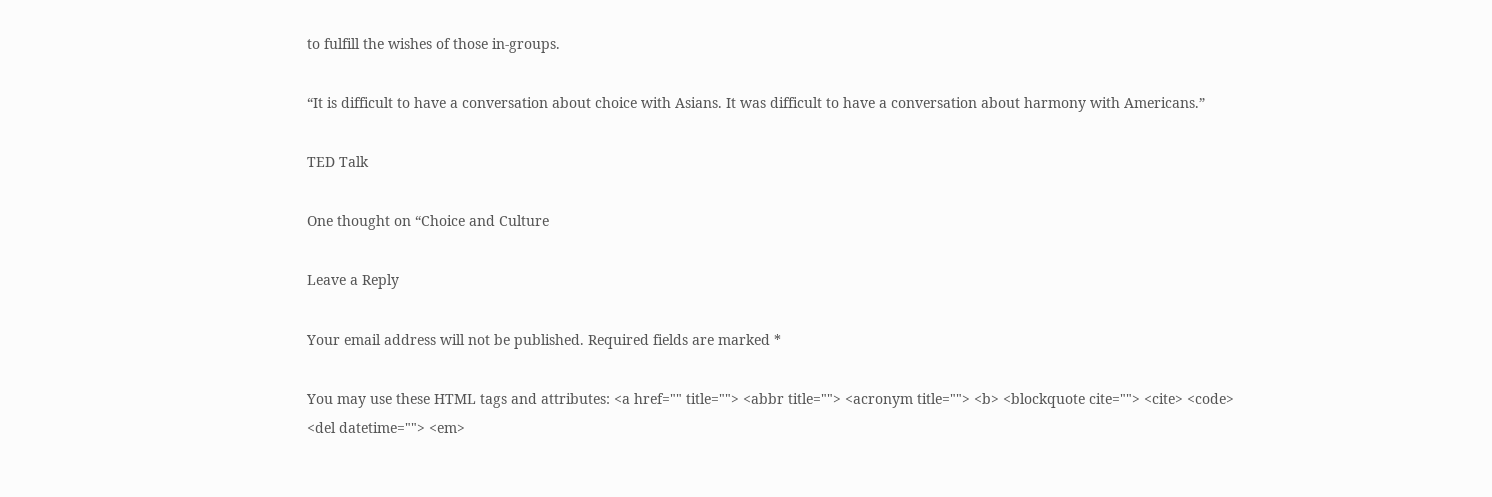to fulfill the wishes of those in-groups.

“It is difficult to have a conversation about choice with Asians. It was difficult to have a conversation about harmony with Americans.”

TED Talk

One thought on “Choice and Culture

Leave a Reply

Your email address will not be published. Required fields are marked *

You may use these HTML tags and attributes: <a href="" title=""> <abbr title=""> <acronym title=""> <b> <blockquote cite=""> <cite> <code> <del datetime=""> <em>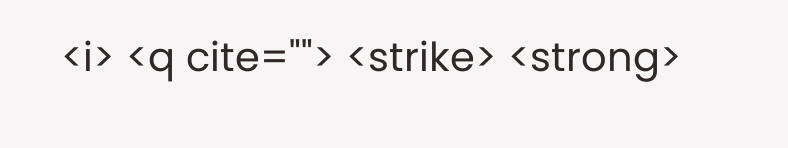<i> <q cite=""> <strike> <strong>